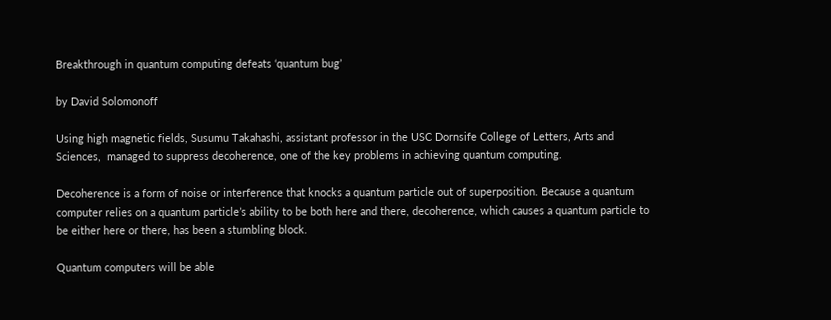Breakthrough in quantum computing defeats ‘quantum bug’

by David Solomonoff

Using high magnetic fields, Susumu Takahashi, assistant professor in the USC Dornsife College of Letters, Arts and Sciences,  managed to suppress decoherence, one of the key problems in achieving quantum computing.

Decoherence is a form of noise or interference that knocks a quantum particle out of superposition. Because a quantum computer relies on a quantum particle’s ability to be both here and there, decoherence, which causes a quantum particle to be either here or there, has been a stumbling block.

Quantum computers will be able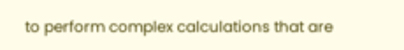to perform complex calculations that are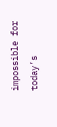impossible for today’s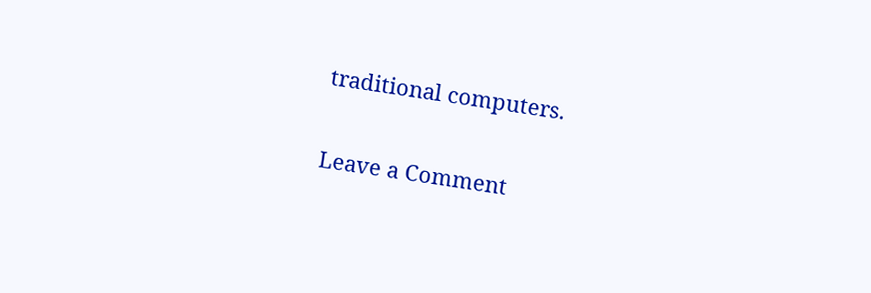traditional computers.

Leave a Comment